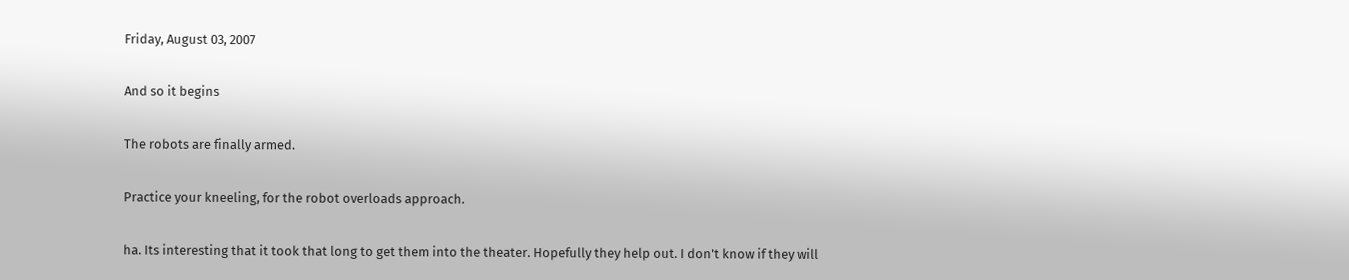Friday, August 03, 2007

And so it begins

The robots are finally armed.

Practice your kneeling, for the robot overloads approach.

ha. Its interesting that it took that long to get them into the theater. Hopefully they help out. I don't know if they will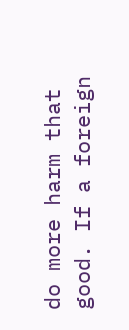do more harm that good. If a foreign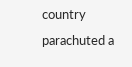country parachuted a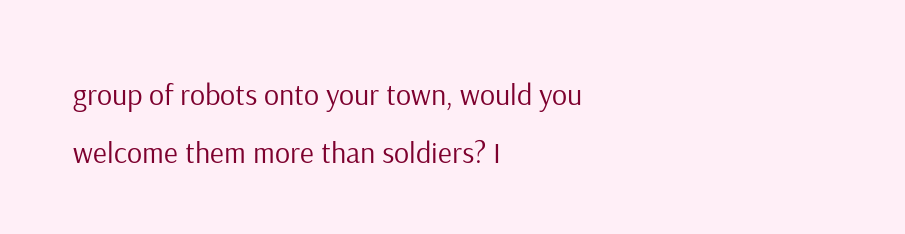group of robots onto your town, would you welcome them more than soldiers? I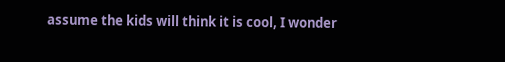assume the kids will think it is cool, I wonder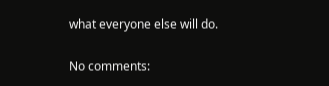what everyone else will do.

No comments: